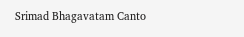Srimad Bhagavatam Canto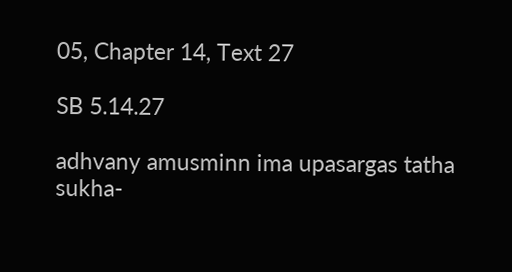05, Chapter 14, Text 27

SB 5.14.27

adhvany amusminn ima upasargas tatha sukha-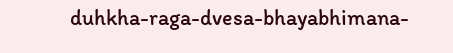duhkha-raga-dvesa-bhayabhimana-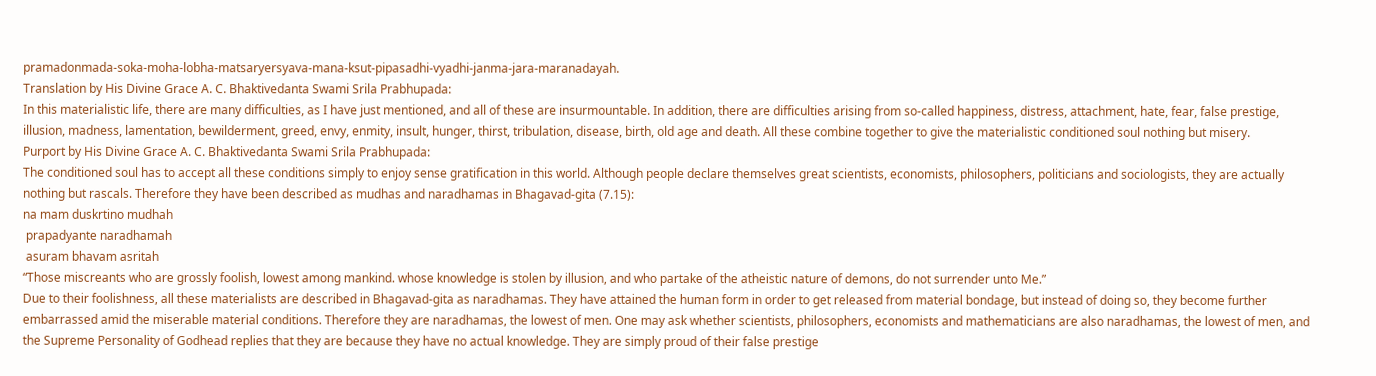pramadonmada-soka-moha-lobha-matsaryersyava-mana-ksut-pipasadhi-vyadhi-janma-jara-maranadayah.
Translation by His Divine Grace A. C. Bhaktivedanta Swami Srila Prabhupada:
In this materialistic life, there are many difficulties, as I have just mentioned, and all of these are insurmountable. In addition, there are difficulties arising from so-called happiness, distress, attachment, hate, fear, false prestige, illusion, madness, lamentation, bewilderment, greed, envy, enmity, insult, hunger, thirst, tribulation, disease, birth, old age and death. All these combine together to give the materialistic conditioned soul nothing but misery.
Purport by His Divine Grace A. C. Bhaktivedanta Swami Srila Prabhupada:
The conditioned soul has to accept all these conditions simply to enjoy sense gratification in this world. Although people declare themselves great scientists, economists, philosophers, politicians and sociologists, they are actually nothing but rascals. Therefore they have been described as mudhas and naradhamas in Bhagavad-gita (7.15):
na mam duskrtino mudhah
 prapadyante naradhamah
 asuram bhavam asritah
“Those miscreants who are grossly foolish, lowest among mankind. whose knowledge is stolen by illusion, and who partake of the atheistic nature of demons, do not surrender unto Me.”
Due to their foolishness, all these materialists are described in Bhagavad-gita as naradhamas. They have attained the human form in order to get released from material bondage, but instead of doing so, they become further embarrassed amid the miserable material conditions. Therefore they are naradhamas, the lowest of men. One may ask whether scientists, philosophers, economists and mathematicians are also naradhamas, the lowest of men, and the Supreme Personality of Godhead replies that they are because they have no actual knowledge. They are simply proud of their false prestige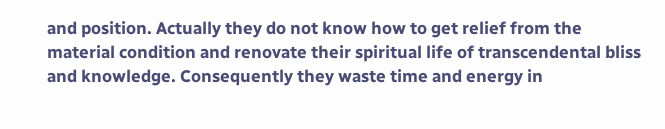and position. Actually they do not know how to get relief from the material condition and renovate their spiritual life of transcendental bliss and knowledge. Consequently they waste time and energy in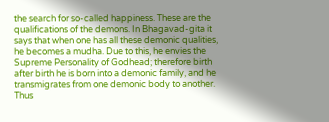the search for so-called happiness. These are the qualifications of the demons. In Bhagavad-gita it says that when one has all these demonic qualities, he becomes a mudha. Due to this, he envies the Supreme Personality of Godhead; therefore birth after birth he is born into a demonic family, and he transmigrates from one demonic body to another. Thus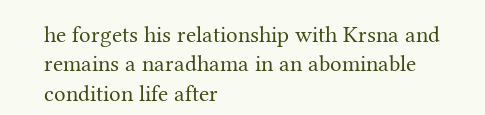he forgets his relationship with Krsna and remains a naradhama in an abominable condition life after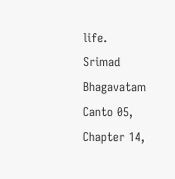life.
Srimad Bhagavatam Canto 05, Chapter 14,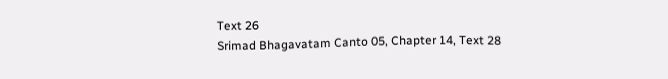Text 26
Srimad Bhagavatam Canto 05, Chapter 14, Text 28